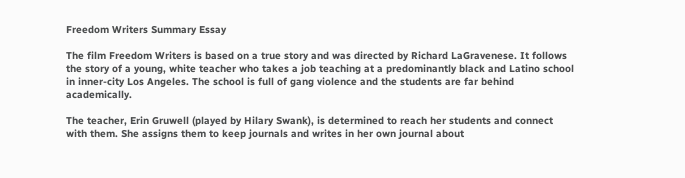Freedom Writers Summary Essay

The film Freedom Writers is based on a true story and was directed by Richard LaGravenese. It follows the story of a young, white teacher who takes a job teaching at a predominantly black and Latino school in inner-city Los Angeles. The school is full of gang violence and the students are far behind academically.

The teacher, Erin Gruwell (played by Hilary Swank), is determined to reach her students and connect with them. She assigns them to keep journals and writes in her own journal about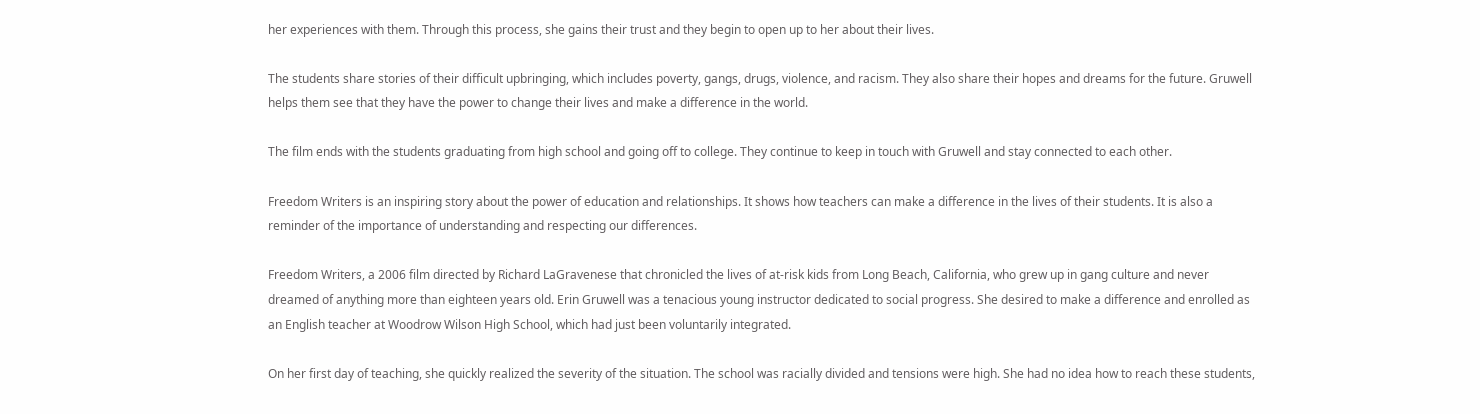her experiences with them. Through this process, she gains their trust and they begin to open up to her about their lives.

The students share stories of their difficult upbringing, which includes poverty, gangs, drugs, violence, and racism. They also share their hopes and dreams for the future. Gruwell helps them see that they have the power to change their lives and make a difference in the world.

The film ends with the students graduating from high school and going off to college. They continue to keep in touch with Gruwell and stay connected to each other.

Freedom Writers is an inspiring story about the power of education and relationships. It shows how teachers can make a difference in the lives of their students. It is also a reminder of the importance of understanding and respecting our differences.

Freedom Writers, a 2006 film directed by Richard LaGravenese that chronicled the lives of at-risk kids from Long Beach, California, who grew up in gang culture and never dreamed of anything more than eighteen years old. Erin Gruwell was a tenacious young instructor dedicated to social progress. She desired to make a difference and enrolled as an English teacher at Woodrow Wilson High School, which had just been voluntarily integrated.

On her first day of teaching, she quickly realized the severity of the situation. The school was racially divided and tensions were high. She had no idea how to reach these students,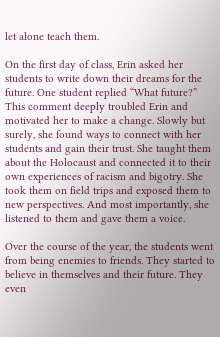let alone teach them.

On the first day of class, Erin asked her students to write down their dreams for the future. One student replied “What future?” This comment deeply troubled Erin and motivated her to make a change. Slowly but surely, she found ways to connect with her students and gain their trust. She taught them about the Holocaust and connected it to their own experiences of racism and bigotry. She took them on field trips and exposed them to new perspectives. And most importantly, she listened to them and gave them a voice.

Over the course of the year, the students went from being enemies to friends. They started to believe in themselves and their future. They even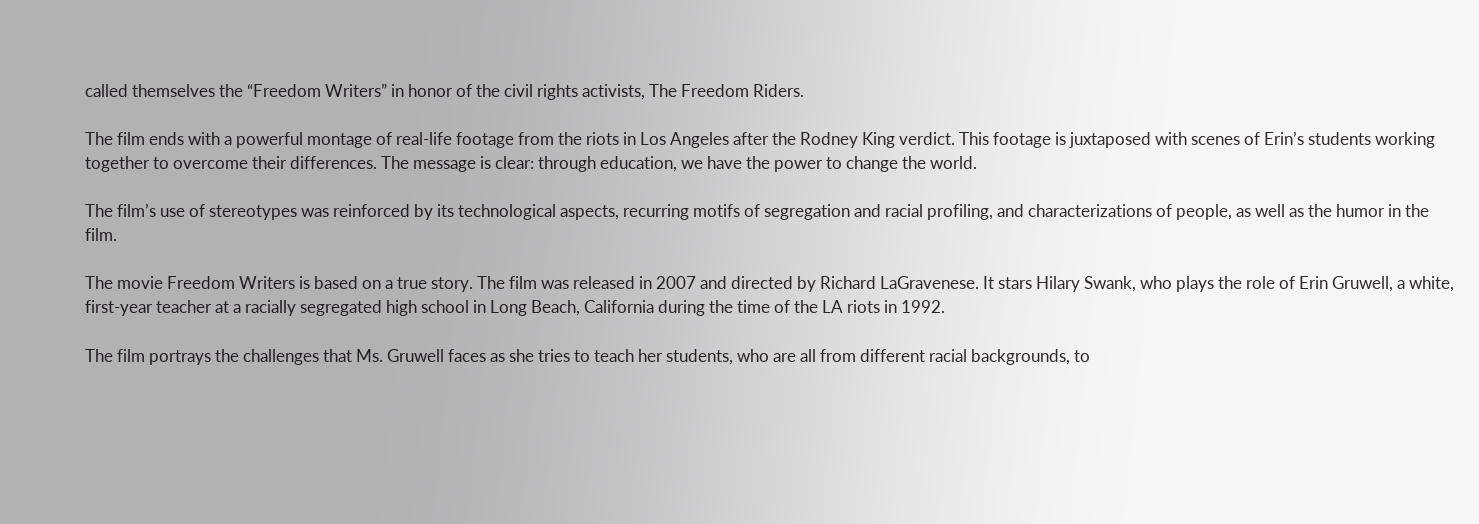called themselves the “Freedom Writers” in honor of the civil rights activists, The Freedom Riders.

The film ends with a powerful montage of real-life footage from the riots in Los Angeles after the Rodney King verdict. This footage is juxtaposed with scenes of Erin’s students working together to overcome their differences. The message is clear: through education, we have the power to change the world.

The film’s use of stereotypes was reinforced by its technological aspects, recurring motifs of segregation and racial profiling, and characterizations of people, as well as the humor in the film.

The movie Freedom Writers is based on a true story. The film was released in 2007 and directed by Richard LaGravenese. It stars Hilary Swank, who plays the role of Erin Gruwell, a white, first-year teacher at a racially segregated high school in Long Beach, California during the time of the LA riots in 1992.

The film portrays the challenges that Ms. Gruwell faces as she tries to teach her students, who are all from different racial backgrounds, to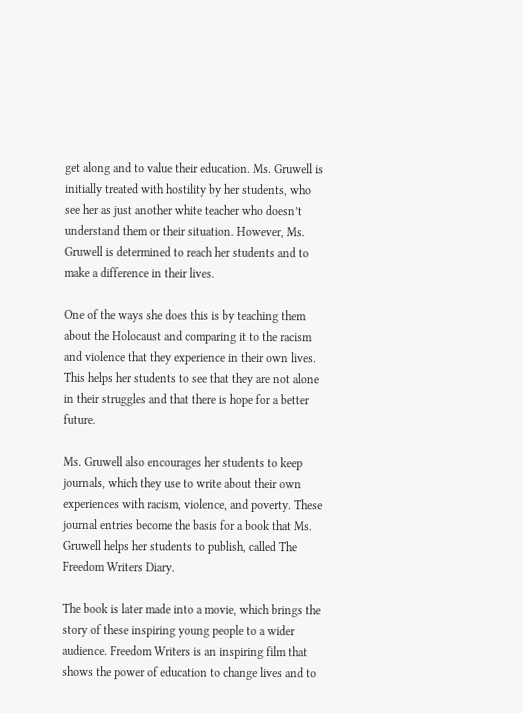get along and to value their education. Ms. Gruwell is initially treated with hostility by her students, who see her as just another white teacher who doesn’t understand them or their situation. However, Ms. Gruwell is determined to reach her students and to make a difference in their lives.

One of the ways she does this is by teaching them about the Holocaust and comparing it to the racism and violence that they experience in their own lives. This helps her students to see that they are not alone in their struggles and that there is hope for a better future.

Ms. Gruwell also encourages her students to keep journals, which they use to write about their own experiences with racism, violence, and poverty. These journal entries become the basis for a book that Ms. Gruwell helps her students to publish, called The Freedom Writers Diary.

The book is later made into a movie, which brings the story of these inspiring young people to a wider audience. Freedom Writers is an inspiring film that shows the power of education to change lives and to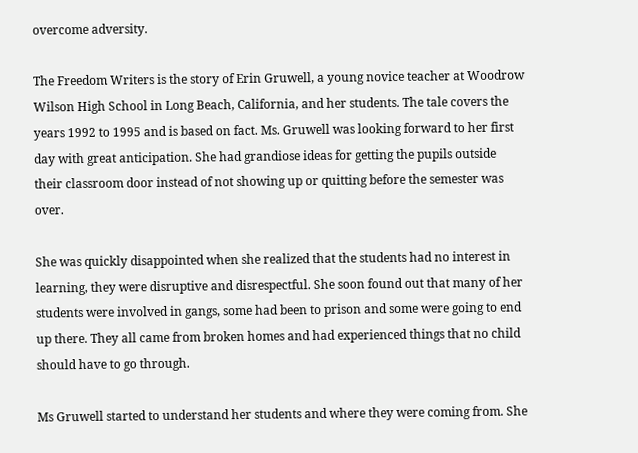overcome adversity.

The Freedom Writers is the story of Erin Gruwell, a young novice teacher at Woodrow Wilson High School in Long Beach, California, and her students. The tale covers the years 1992 to 1995 and is based on fact. Ms. Gruwell was looking forward to her first day with great anticipation. She had grandiose ideas for getting the pupils outside their classroom door instead of not showing up or quitting before the semester was over.

She was quickly disappointed when she realized that the students had no interest in learning, they were disruptive and disrespectful. She soon found out that many of her students were involved in gangs, some had been to prison and some were going to end up there. They all came from broken homes and had experienced things that no child should have to go through.

Ms Gruwell started to understand her students and where they were coming from. She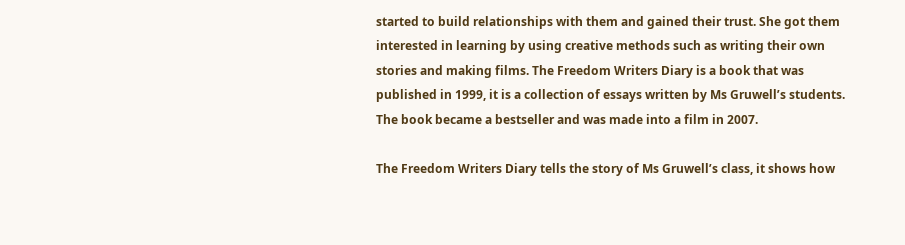started to build relationships with them and gained their trust. She got them interested in learning by using creative methods such as writing their own stories and making films. The Freedom Writers Diary is a book that was published in 1999, it is a collection of essays written by Ms Gruwell’s students. The book became a bestseller and was made into a film in 2007.

The Freedom Writers Diary tells the story of Ms Gruwell’s class, it shows how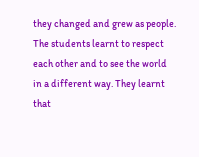they changed and grew as people. The students learnt to respect each other and to see the world in a different way. They learnt that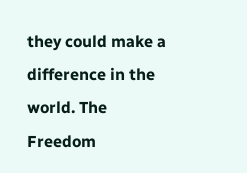they could make a difference in the world. The Freedom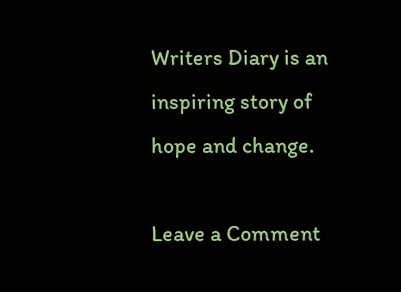Writers Diary is an inspiring story of hope and change.

Leave a Comment